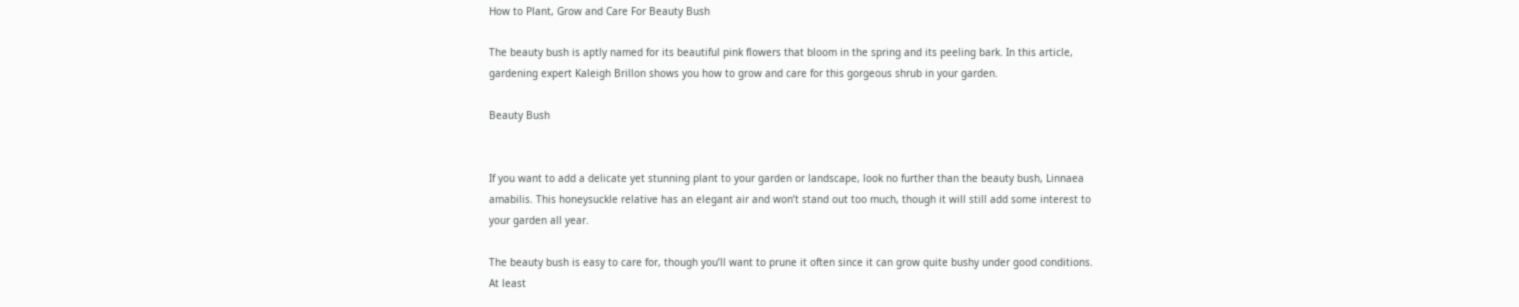How to Plant, Grow and Care For Beauty Bush

The beauty bush is aptly named for its beautiful pink flowers that bloom in the spring and its peeling bark. In this article, gardening expert Kaleigh Brillon shows you how to grow and care for this gorgeous shrub in your garden.

Beauty Bush


If you want to add a delicate yet stunning plant to your garden or landscape, look no further than the beauty bush, Linnaea amabilis. This honeysuckle relative has an elegant air and won’t stand out too much, though it will still add some interest to your garden all year.

The beauty bush is easy to care for, though you’ll want to prune it often since it can grow quite bushy under good conditions. At least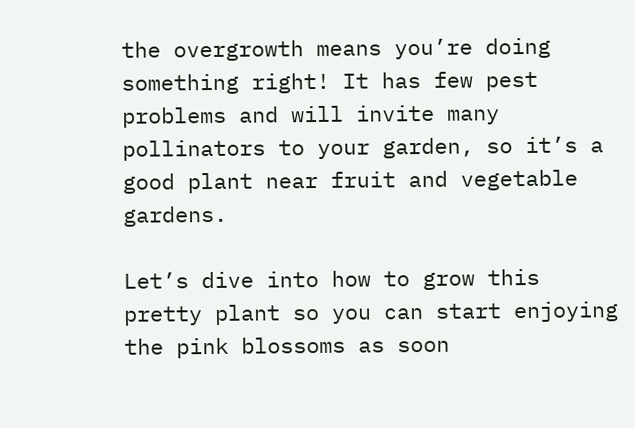the overgrowth means you’re doing something right! It has few pest problems and will invite many pollinators to your garden, so it’s a good plant near fruit and vegetable gardens.

Let’s dive into how to grow this pretty plant so you can start enjoying the pink blossoms as soon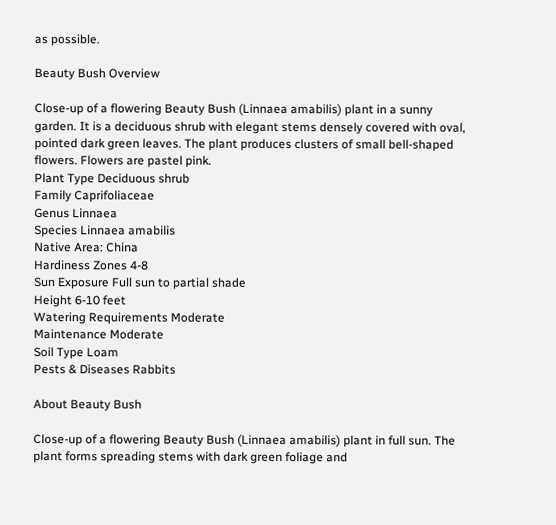as possible.

Beauty Bush Overview

Close-up of a flowering Beauty Bush (Linnaea amabilis) plant in a sunny garden. It is a deciduous shrub with elegant stems densely covered with oval, pointed dark green leaves. The plant produces clusters of small bell-shaped flowers. Flowers are pastel pink.
Plant Type Deciduous shrub
Family Caprifoliaceae
Genus Linnaea
Species Linnaea amabilis
Native Area: China
Hardiness Zones 4-8
Sun Exposure Full sun to partial shade
Height 6-10 feet
Watering Requirements Moderate
Maintenance Moderate
Soil Type Loam
Pests & Diseases Rabbits

About Beauty Bush

Close-up of a flowering Beauty Bush (Linnaea amabilis) plant in full sun. The plant forms spreading stems with dark green foliage and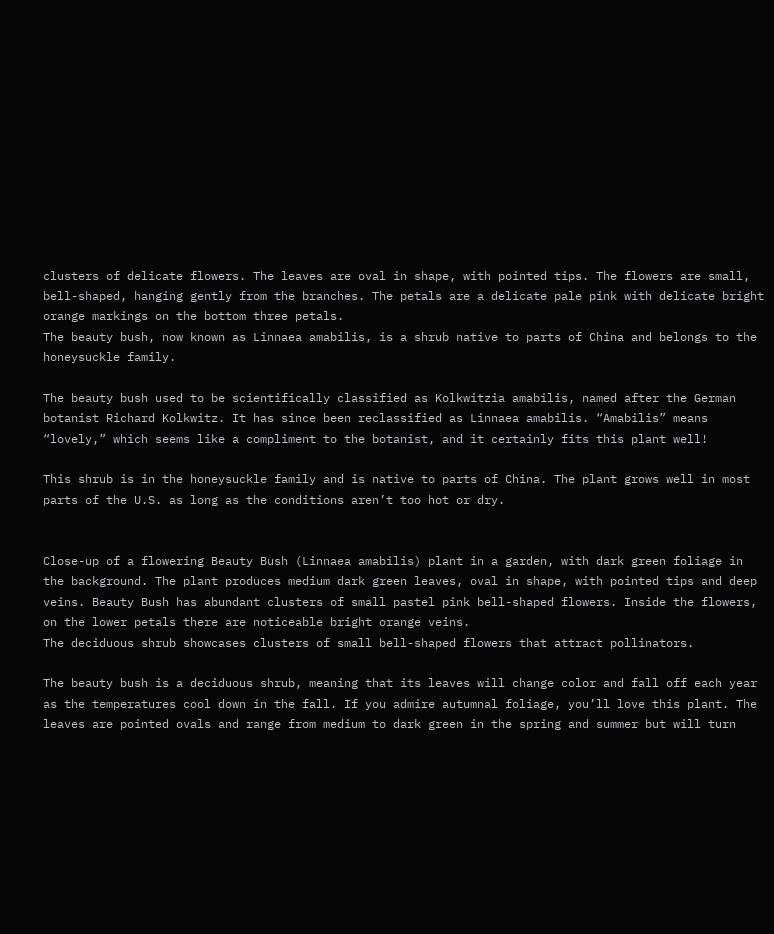clusters of delicate flowers. The leaves are oval in shape, with pointed tips. The flowers are small, bell-shaped, hanging gently from the branches. The petals are a delicate pale pink with delicate bright orange markings on the bottom three petals.
The beauty bush, now known as Linnaea amabilis, is a shrub native to parts of China and belongs to the honeysuckle family.

The beauty bush used to be scientifically classified as Kolkwitzia amabilis, named after the German botanist Richard Kolkwitz. It has since been reclassified as Linnaea amabilis. “Amabilis” means “lovely,” which seems like a compliment to the botanist, and it certainly fits this plant well!

This shrub is in the honeysuckle family and is native to parts of China. The plant grows well in most parts of the U.S. as long as the conditions aren’t too hot or dry.


Close-up of a flowering Beauty Bush (Linnaea amabilis) plant in a garden, with dark green foliage in the background. The plant produces medium dark green leaves, oval in shape, with pointed tips and deep veins. Beauty Bush has abundant clusters of small pastel pink bell-shaped flowers. Inside the flowers, on the lower petals there are noticeable bright orange veins.
The deciduous shrub showcases clusters of small bell-shaped flowers that attract pollinators.

The beauty bush is a deciduous shrub, meaning that its leaves will change color and fall off each year as the temperatures cool down in the fall. If you admire autumnal foliage, you’ll love this plant. The leaves are pointed ovals and range from medium to dark green in the spring and summer but will turn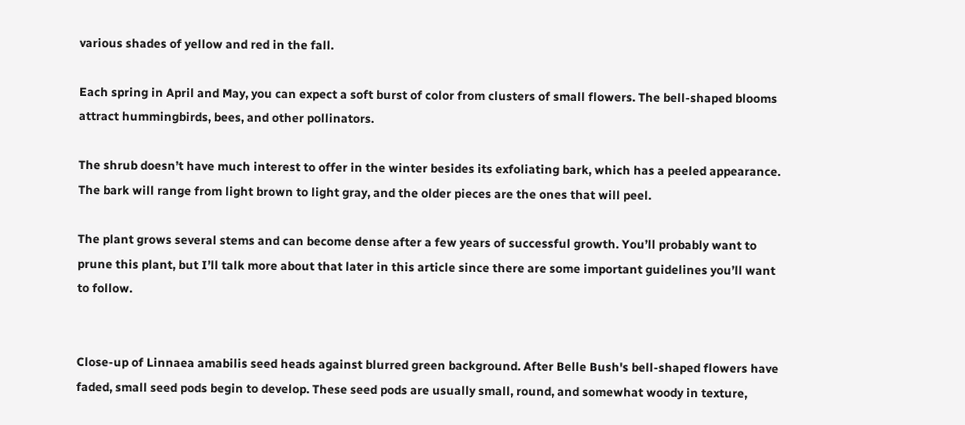various shades of yellow and red in the fall.

Each spring in April and May, you can expect a soft burst of color from clusters of small flowers. The bell-shaped blooms attract hummingbirds, bees, and other pollinators.

The shrub doesn’t have much interest to offer in the winter besides its exfoliating bark, which has a peeled appearance. The bark will range from light brown to light gray, and the older pieces are the ones that will peel.

The plant grows several stems and can become dense after a few years of successful growth. You’ll probably want to prune this plant, but I’ll talk more about that later in this article since there are some important guidelines you’ll want to follow.


Close-up of Linnaea amabilis seed heads against blurred green background. After Belle Bush's bell-shaped flowers have faded, small seed pods begin to develop. These seed pods are usually small, round, and somewhat woody in texture,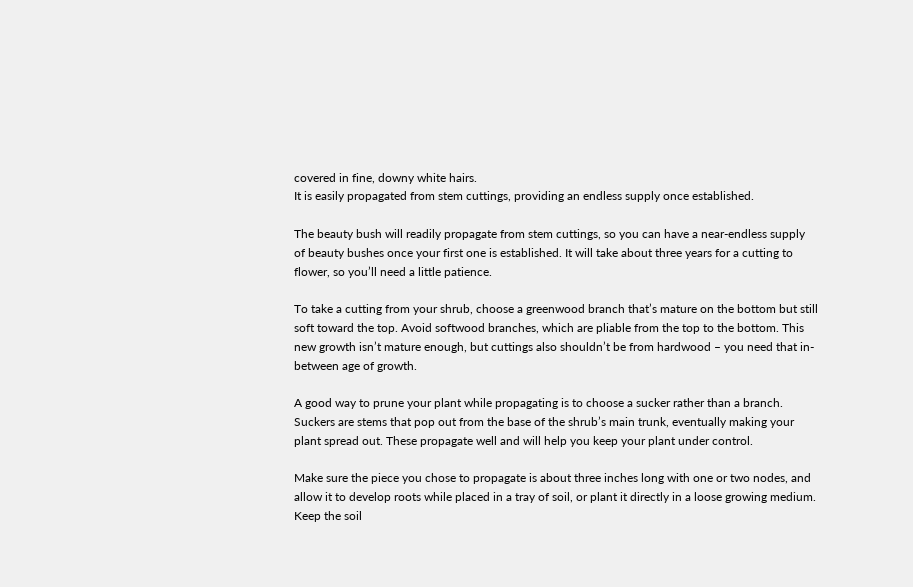covered in fine, downy white hairs.
It is easily propagated from stem cuttings, providing an endless supply once established.

The beauty bush will readily propagate from stem cuttings, so you can have a near-endless supply of beauty bushes once your first one is established. It will take about three years for a cutting to flower, so you’ll need a little patience.

To take a cutting from your shrub, choose a greenwood branch that’s mature on the bottom but still soft toward the top. Avoid softwood branches, which are pliable from the top to the bottom. This new growth isn’t mature enough, but cuttings also shouldn’t be from hardwood – you need that in-between age of growth.

A good way to prune your plant while propagating is to choose a sucker rather than a branch. Suckers are stems that pop out from the base of the shrub’s main trunk, eventually making your plant spread out. These propagate well and will help you keep your plant under control.

Make sure the piece you chose to propagate is about three inches long with one or two nodes, and allow it to develop roots while placed in a tray of soil, or plant it directly in a loose growing medium. Keep the soil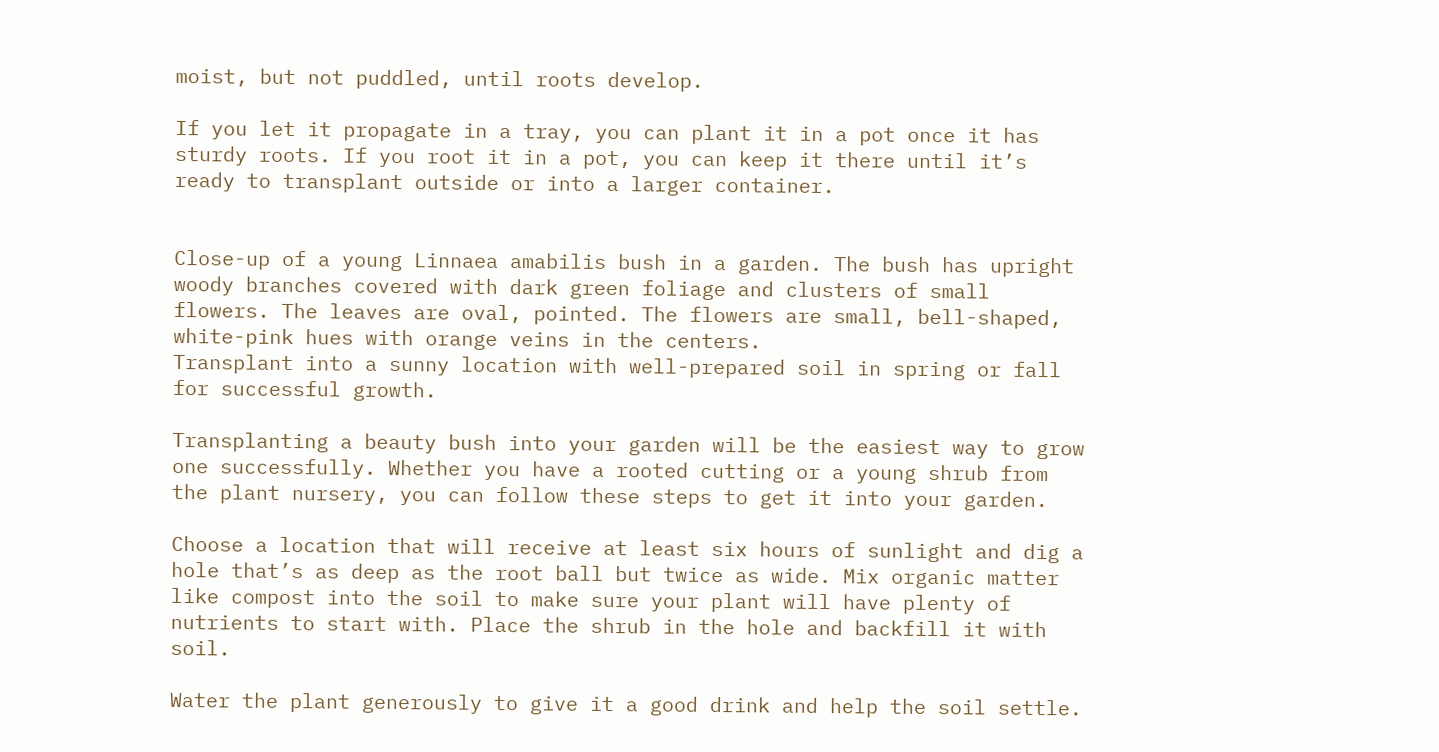moist, but not puddled, until roots develop.

If you let it propagate in a tray, you can plant it in a pot once it has sturdy roots. If you root it in a pot, you can keep it there until it’s ready to transplant outside or into a larger container.


Close-up of a young Linnaea amabilis bush in a garden. The bush has upright woody branches covered with dark green foliage and clusters of small flowers. The leaves are oval, pointed. The flowers are small, bell-shaped, white-pink hues with orange veins in the centers.
Transplant into a sunny location with well-prepared soil in spring or fall for successful growth.

Transplanting a beauty bush into your garden will be the easiest way to grow one successfully. Whether you have a rooted cutting or a young shrub from the plant nursery, you can follow these steps to get it into your garden.

Choose a location that will receive at least six hours of sunlight and dig a hole that’s as deep as the root ball but twice as wide. Mix organic matter like compost into the soil to make sure your plant will have plenty of nutrients to start with. Place the shrub in the hole and backfill it with soil.

Water the plant generously to give it a good drink and help the soil settle.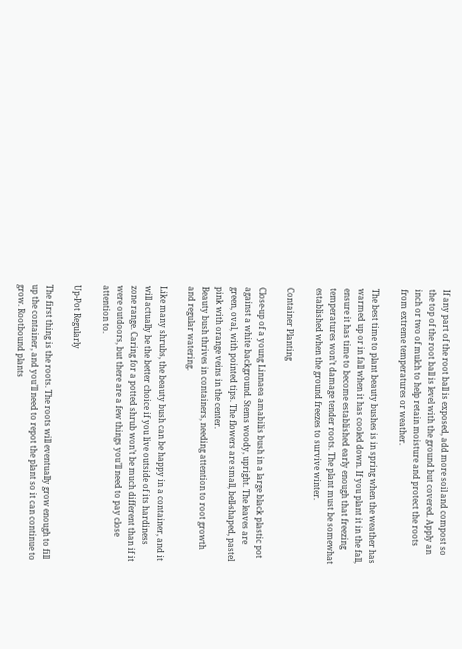If any part of the root ball is exposed, add more soil and compost so the top of the root ball is level with the ground but covered. Apply an inch or two of mulch to help retain moisture and protect the roots from extreme temperatures or weather.

The best time to plant beauty bushes is in spring when the weather has warmed up or in fall when it has cooled down. If you plant it in the fall, ensure it has time to become established early enough that freezing temperatures won’t damage tender roots. The plant must be somewhat established when the ground freezes to survive winter.

Container Planting

Close-up of a young Linnaea amabilis bush in a large black plastic pot against a white background. Stems woody, upright. The leaves are green, oval, with pointed tips. The flowers are small, bell-shaped, pastel pink with orange veins in the center.
Beauty bush thrives in containers, needing attention to root growth and regular watering.

Like many shrubs, the beauty bush can be happy in a container, and it will actually be the better choice if you live outside of its hardiness zone range. Caring for a potted shrub won’t be much different than if it were outdoors, but there are a few things you’ll need to pay close attention to.

Up-Pot Regularly

The first thing is the roots. The roots will eventually grow enough to fill up the container, and you’ll need to repot the plant so it can continue to grow. Rootbound plants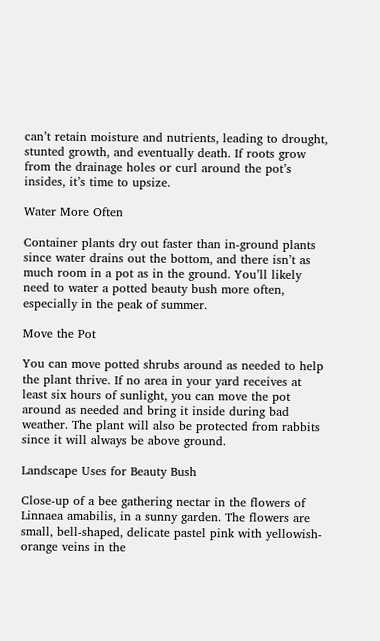can’t retain moisture and nutrients, leading to drought, stunted growth, and eventually death. If roots grow from the drainage holes or curl around the pot’s insides, it’s time to upsize.

Water More Often

Container plants dry out faster than in-ground plants since water drains out the bottom, and there isn’t as much room in a pot as in the ground. You’ll likely need to water a potted beauty bush more often, especially in the peak of summer.

Move the Pot

You can move potted shrubs around as needed to help the plant thrive. If no area in your yard receives at least six hours of sunlight, you can move the pot around as needed and bring it inside during bad weather. The plant will also be protected from rabbits since it will always be above ground.

Landscape Uses for Beauty Bush

Close-up of a bee gathering nectar in the flowers of Linnaea amabilis, in a sunny garden. The flowers are small, bell-shaped, delicate pastel pink with yellowish-orange veins in the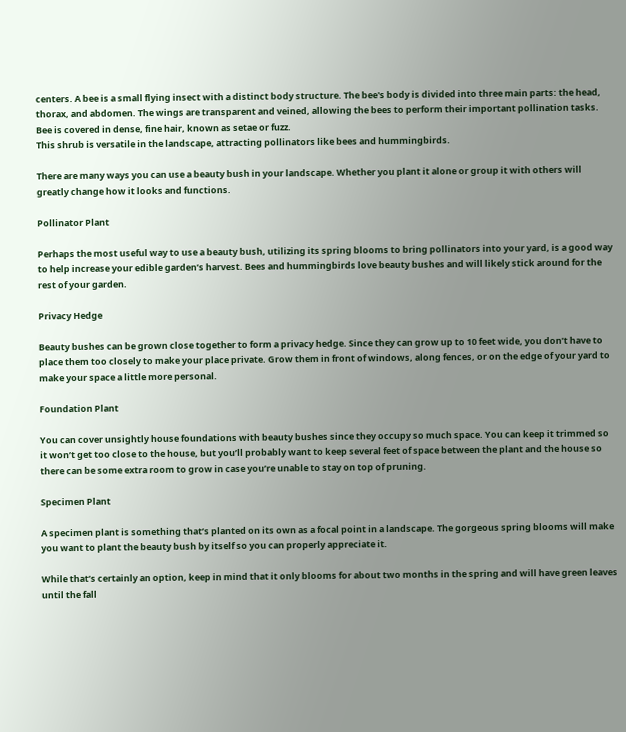centers. A bee is a small flying insect with a distinct body structure. The bee's body is divided into three main parts: the head, thorax, and abdomen. The wings are transparent and veined, allowing the bees to perform their important pollination tasks. Bee is covered in dense, fine hair, known as setae or fuzz.
This shrub is versatile in the landscape, attracting pollinators like bees and hummingbirds.

There are many ways you can use a beauty bush in your landscape. Whether you plant it alone or group it with others will greatly change how it looks and functions.

Pollinator Plant

Perhaps the most useful way to use a beauty bush, utilizing its spring blooms to bring pollinators into your yard, is a good way to help increase your edible garden’s harvest. Bees and hummingbirds love beauty bushes and will likely stick around for the rest of your garden.

Privacy Hedge

Beauty bushes can be grown close together to form a privacy hedge. Since they can grow up to 10 feet wide, you don’t have to place them too closely to make your place private. Grow them in front of windows, along fences, or on the edge of your yard to make your space a little more personal.

Foundation Plant

You can cover unsightly house foundations with beauty bushes since they occupy so much space. You can keep it trimmed so it won’t get too close to the house, but you’ll probably want to keep several feet of space between the plant and the house so there can be some extra room to grow in case you’re unable to stay on top of pruning.

Specimen Plant

A specimen plant is something that’s planted on its own as a focal point in a landscape. The gorgeous spring blooms will make you want to plant the beauty bush by itself so you can properly appreciate it.

While that’s certainly an option, keep in mind that it only blooms for about two months in the spring and will have green leaves until the fall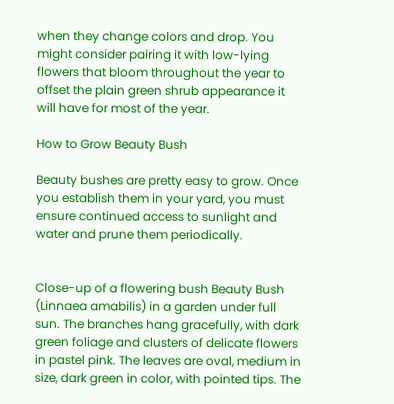when they change colors and drop. You might consider pairing it with low-lying flowers that bloom throughout the year to offset the plain green shrub appearance it will have for most of the year.

How to Grow Beauty Bush

Beauty bushes are pretty easy to grow. Once you establish them in your yard, you must ensure continued access to sunlight and water and prune them periodically.


Close-up of a flowering bush Beauty Bush (Linnaea amabilis) in a garden under full sun. The branches hang gracefully, with dark green foliage and clusters of delicate flowers in pastel pink. The leaves are oval, medium in size, dark green in color, with pointed tips. The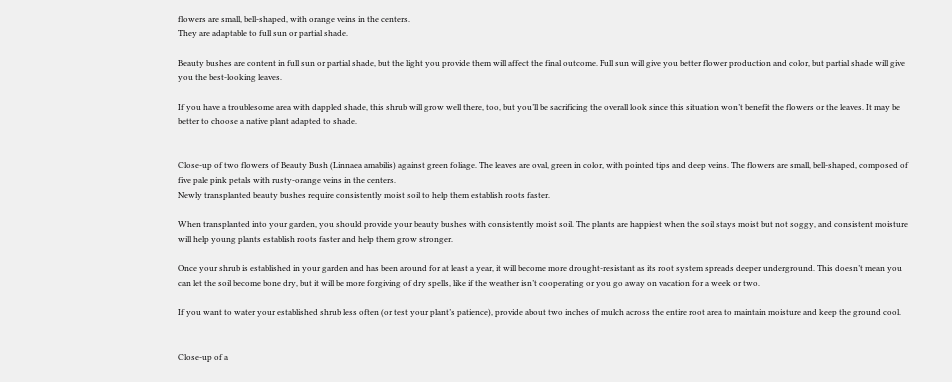flowers are small, bell-shaped, with orange veins in the centers.
They are adaptable to full sun or partial shade.

Beauty bushes are content in full sun or partial shade, but the light you provide them will affect the final outcome. Full sun will give you better flower production and color, but partial shade will give you the best-looking leaves.

If you have a troublesome area with dappled shade, this shrub will grow well there, too, but you’ll be sacrificing the overall look since this situation won’t benefit the flowers or the leaves. It may be better to choose a native plant adapted to shade.


Close-up of two flowers of Beauty Bush (Linnaea amabilis) against green foliage. The leaves are oval, green in color, with pointed tips and deep veins. The flowers are small, bell-shaped, composed of five pale pink petals with rusty-orange veins in the centers.
Newly transplanted beauty bushes require consistently moist soil to help them establish roots faster.

When transplanted into your garden, you should provide your beauty bushes with consistently moist soil. The plants are happiest when the soil stays moist but not soggy, and consistent moisture will help young plants establish roots faster and help them grow stronger.

Once your shrub is established in your garden and has been around for at least a year, it will become more drought-resistant as its root system spreads deeper underground. This doesn’t mean you can let the soil become bone dry, but it will be more forgiving of dry spells, like if the weather isn’t cooperating or you go away on vacation for a week or two.

If you want to water your established shrub less often (or test your plant’s patience), provide about two inches of mulch across the entire root area to maintain moisture and keep the ground cool.


Close-up of a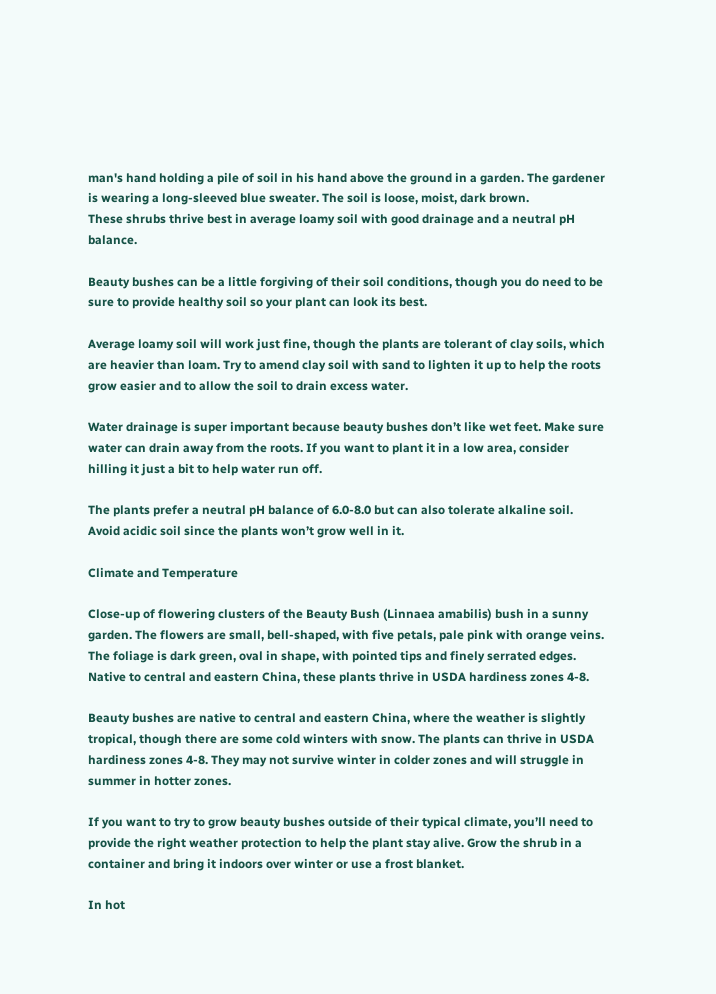man's hand holding a pile of soil in his hand above the ground in a garden. The gardener is wearing a long-sleeved blue sweater. The soil is loose, moist, dark brown.
These shrubs thrive best in average loamy soil with good drainage and a neutral pH balance.

Beauty bushes can be a little forgiving of their soil conditions, though you do need to be sure to provide healthy soil so your plant can look its best.

Average loamy soil will work just fine, though the plants are tolerant of clay soils, which are heavier than loam. Try to amend clay soil with sand to lighten it up to help the roots grow easier and to allow the soil to drain excess water.

Water drainage is super important because beauty bushes don’t like wet feet. Make sure water can drain away from the roots. If you want to plant it in a low area, consider hilling it just a bit to help water run off.

The plants prefer a neutral pH balance of 6.0-8.0 but can also tolerate alkaline soil. Avoid acidic soil since the plants won’t grow well in it.

Climate and Temperature

Close-up of flowering clusters of the Beauty Bush (Linnaea amabilis) bush in a sunny garden. The flowers are small, bell-shaped, with five petals, pale pink with orange veins. The foliage is dark green, oval in shape, with pointed tips and finely serrated edges.
Native to central and eastern China, these plants thrive in USDA hardiness zones 4-8.

Beauty bushes are native to central and eastern China, where the weather is slightly tropical, though there are some cold winters with snow. The plants can thrive in USDA hardiness zones 4-8. They may not survive winter in colder zones and will struggle in summer in hotter zones.

If you want to try to grow beauty bushes outside of their typical climate, you’ll need to provide the right weather protection to help the plant stay alive. Grow the shrub in a container and bring it indoors over winter or use a frost blanket.

In hot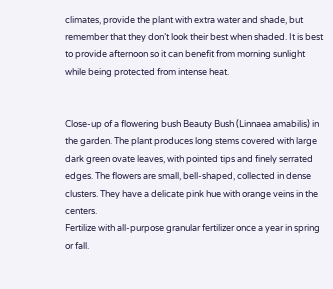climates, provide the plant with extra water and shade, but remember that they don’t look their best when shaded. It is best to provide afternoon so it can benefit from morning sunlight while being protected from intense heat.


Close-up of a flowering bush Beauty Bush (Linnaea amabilis) in the garden. The plant produces long stems covered with large dark green ovate leaves, with pointed tips and finely serrated edges. The flowers are small, bell-shaped, collected in dense clusters. They have a delicate pink hue with orange veins in the centers.
Fertilize with all-purpose granular fertilizer once a year in spring or fall.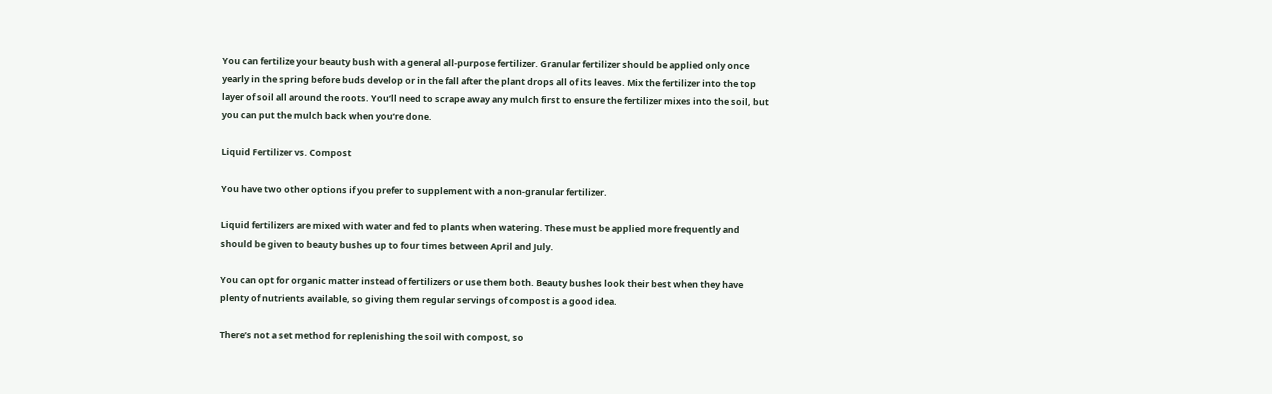You can fertilize your beauty bush with a general all-purpose fertilizer. Granular fertilizer should be applied only once yearly in the spring before buds develop or in the fall after the plant drops all of its leaves. Mix the fertilizer into the top layer of soil all around the roots. You’ll need to scrape away any mulch first to ensure the fertilizer mixes into the soil, but you can put the mulch back when you’re done.

Liquid Fertilizer vs. Compost

You have two other options if you prefer to supplement with a non-granular fertilizer.

Liquid fertilizers are mixed with water and fed to plants when watering. These must be applied more frequently and should be given to beauty bushes up to four times between April and July.

You can opt for organic matter instead of fertilizers or use them both. Beauty bushes look their best when they have plenty of nutrients available, so giving them regular servings of compost is a good idea.

There’s not a set method for replenishing the soil with compost, so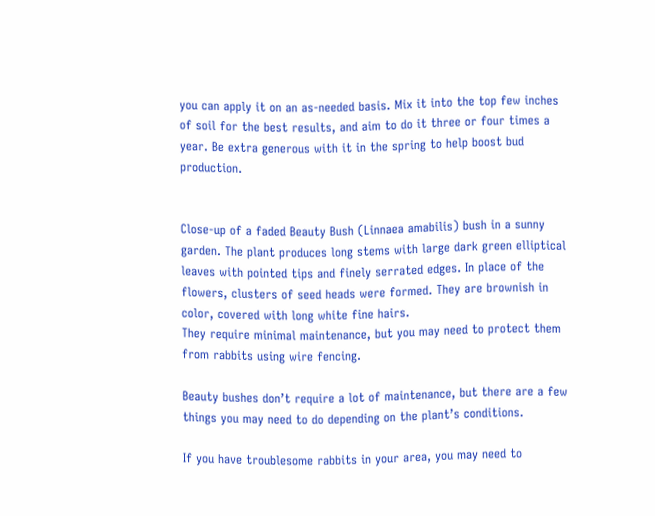you can apply it on an as-needed basis. Mix it into the top few inches of soil for the best results, and aim to do it three or four times a year. Be extra generous with it in the spring to help boost bud production.


Close-up of a faded Beauty Bush (Linnaea amabilis) bush in a sunny garden. The plant produces long stems with large dark green elliptical leaves with pointed tips and finely serrated edges. In place of the flowers, clusters of seed heads were formed. They are brownish in color, covered with long white fine hairs.
They require minimal maintenance, but you may need to protect them from rabbits using wire fencing.

Beauty bushes don’t require a lot of maintenance, but there are a few things you may need to do depending on the plant’s conditions.

If you have troublesome rabbits in your area, you may need to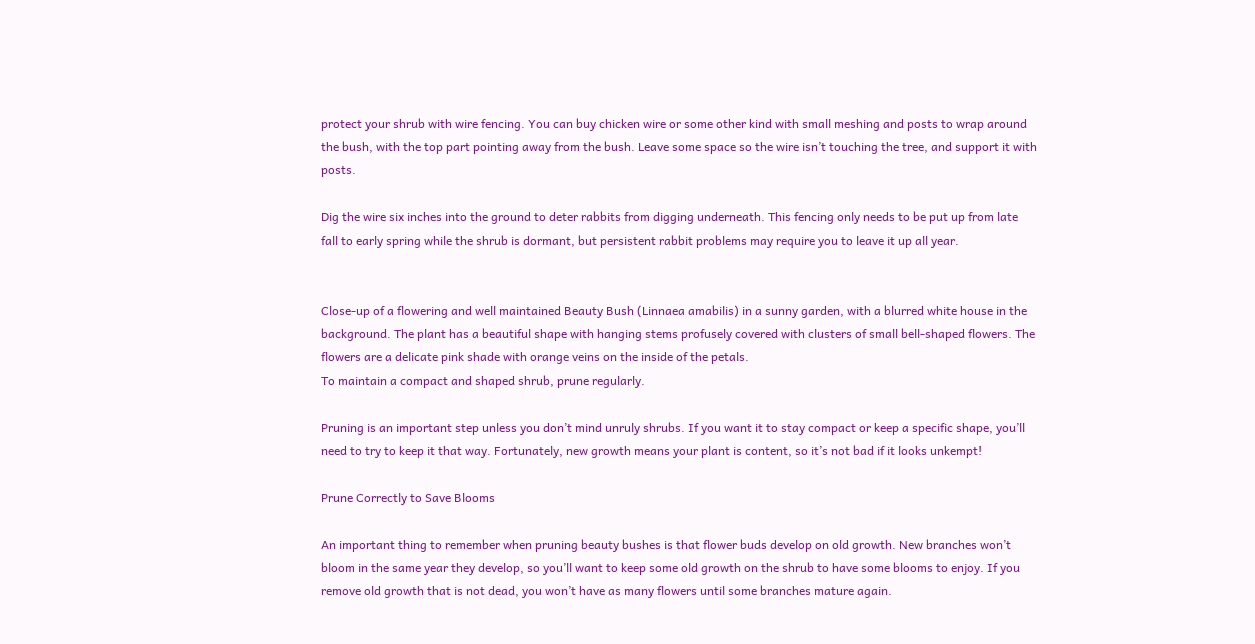protect your shrub with wire fencing. You can buy chicken wire or some other kind with small meshing and posts to wrap around the bush, with the top part pointing away from the bush. Leave some space so the wire isn’t touching the tree, and support it with posts.

Dig the wire six inches into the ground to deter rabbits from digging underneath. This fencing only needs to be put up from late fall to early spring while the shrub is dormant, but persistent rabbit problems may require you to leave it up all year.


Close-up of a flowering and well maintained Beauty Bush (Linnaea amabilis) in a sunny garden, with a blurred white house in the background. The plant has a beautiful shape with hanging stems profusely covered with clusters of small bell-shaped flowers. The flowers are a delicate pink shade with orange veins on the inside of the petals.
To maintain a compact and shaped shrub, prune regularly.

Pruning is an important step unless you don’t mind unruly shrubs. If you want it to stay compact or keep a specific shape, you’ll need to try to keep it that way. Fortunately, new growth means your plant is content, so it’s not bad if it looks unkempt!

Prune Correctly to Save Blooms

An important thing to remember when pruning beauty bushes is that flower buds develop on old growth. New branches won’t bloom in the same year they develop, so you’ll want to keep some old growth on the shrub to have some blooms to enjoy. If you remove old growth that is not dead, you won’t have as many flowers until some branches mature again.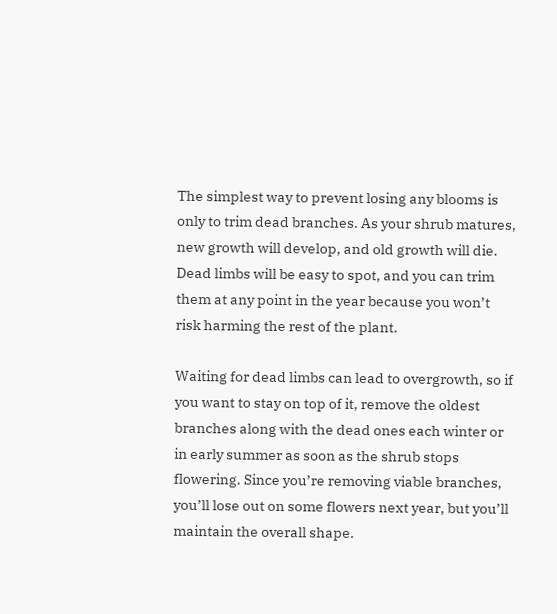The simplest way to prevent losing any blooms is only to trim dead branches. As your shrub matures, new growth will develop, and old growth will die. Dead limbs will be easy to spot, and you can trim them at any point in the year because you won’t risk harming the rest of the plant.

Waiting for dead limbs can lead to overgrowth, so if you want to stay on top of it, remove the oldest branches along with the dead ones each winter or in early summer as soon as the shrub stops flowering. Since you’re removing viable branches, you’ll lose out on some flowers next year, but you’ll maintain the overall shape.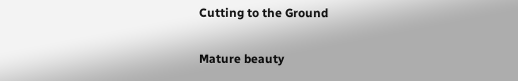Cutting to the Ground

Mature beauty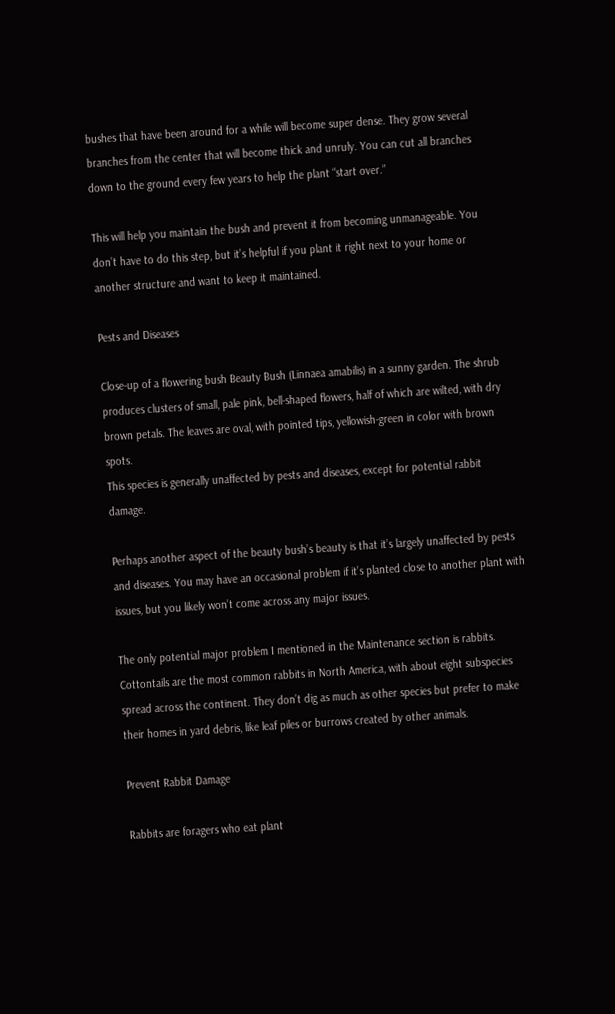bushes that have been around for a while will become super dense. They grow several branches from the center that will become thick and unruly. You can cut all branches down to the ground every few years to help the plant “start over.”

This will help you maintain the bush and prevent it from becoming unmanageable. You don’t have to do this step, but it’s helpful if you plant it right next to your home or another structure and want to keep it maintained.

Pests and Diseases

Close-up of a flowering bush Beauty Bush (Linnaea amabilis) in a sunny garden. The shrub produces clusters of small, pale pink, bell-shaped flowers, half of which are wilted, with dry brown petals. The leaves are oval, with pointed tips, yellowish-green in color with brown spots.
This species is generally unaffected by pests and diseases, except for potential rabbit damage.

Perhaps another aspect of the beauty bush’s beauty is that it’s largely unaffected by pests and diseases. You may have an occasional problem if it’s planted close to another plant with issues, but you likely won’t come across any major issues.

The only potential major problem I mentioned in the Maintenance section is rabbits. Cottontails are the most common rabbits in North America, with about eight subspecies spread across the continent. They don’t dig as much as other species but prefer to make their homes in yard debris, like leaf piles or burrows created by other animals.

Prevent Rabbit Damage

Rabbits are foragers who eat plant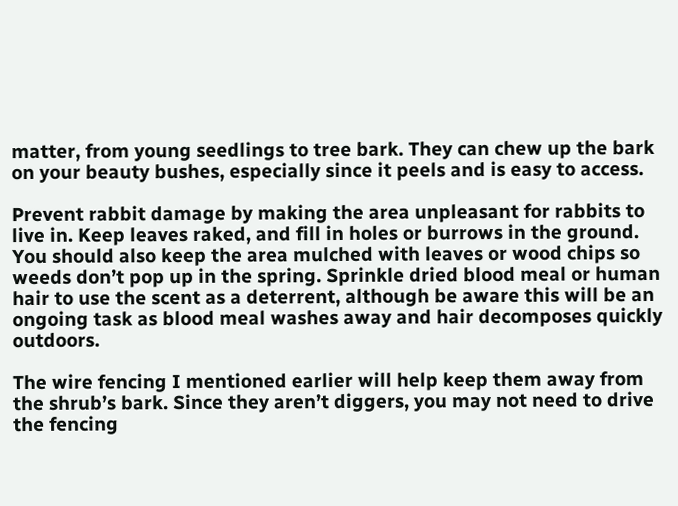matter, from young seedlings to tree bark. They can chew up the bark on your beauty bushes, especially since it peels and is easy to access.

Prevent rabbit damage by making the area unpleasant for rabbits to live in. Keep leaves raked, and fill in holes or burrows in the ground. You should also keep the area mulched with leaves or wood chips so weeds don’t pop up in the spring. Sprinkle dried blood meal or human hair to use the scent as a deterrent, although be aware this will be an ongoing task as blood meal washes away and hair decomposes quickly outdoors.

The wire fencing I mentioned earlier will help keep them away from the shrub’s bark. Since they aren’t diggers, you may not need to drive the fencing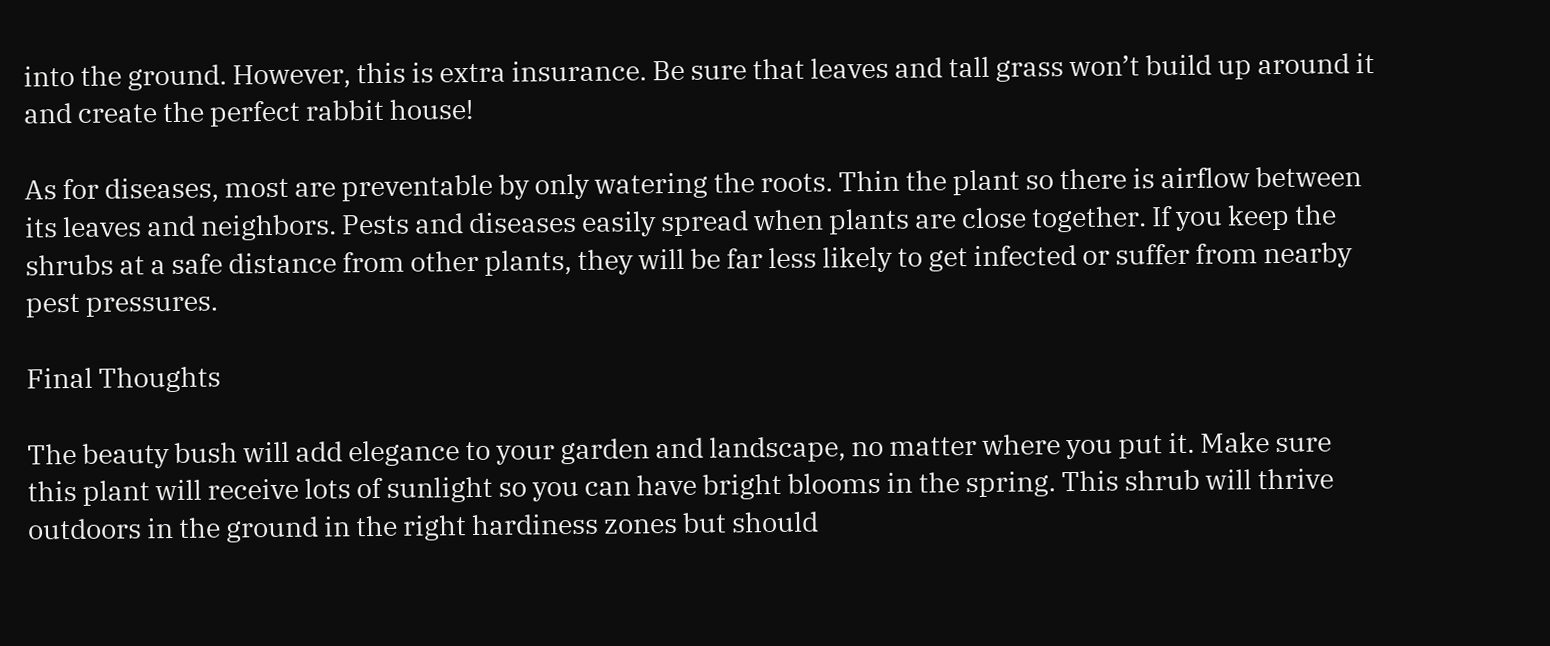into the ground. However, this is extra insurance. Be sure that leaves and tall grass won’t build up around it and create the perfect rabbit house!

As for diseases, most are preventable by only watering the roots. Thin the plant so there is airflow between its leaves and neighbors. Pests and diseases easily spread when plants are close together. If you keep the shrubs at a safe distance from other plants, they will be far less likely to get infected or suffer from nearby pest pressures.

Final Thoughts

The beauty bush will add elegance to your garden and landscape, no matter where you put it. Make sure this plant will receive lots of sunlight so you can have bright blooms in the spring. This shrub will thrive outdoors in the ground in the right hardiness zones but should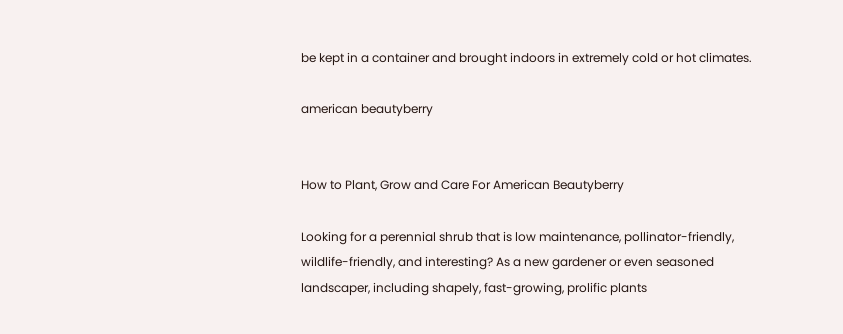be kept in a container and brought indoors in extremely cold or hot climates.

american beautyberry


How to Plant, Grow and Care For American Beautyberry

Looking for a perennial shrub that is low maintenance, pollinator-friendly, wildlife-friendly, and interesting? As a new gardener or even seasoned landscaper, including shapely, fast-growing, prolific plants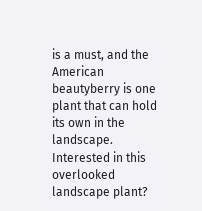is a must, and the American beautyberry is one plant that can hold its own in the landscape. Interested in this overlooked landscape plant?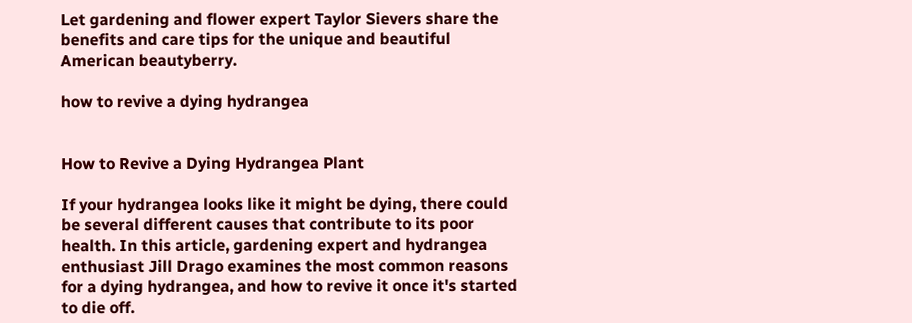Let gardening and flower expert Taylor Sievers share the benefits and care tips for the unique and beautiful American beautyberry.

how to revive a dying hydrangea


How to Revive a Dying Hydrangea Plant

If your hydrangea looks like it might be dying, there could be several different causes that contribute to its poor health. In this article, gardening expert and hydrangea enthusiast Jill Drago examines the most common reasons for a dying hydrangea, and how to revive it once it's started to die off.